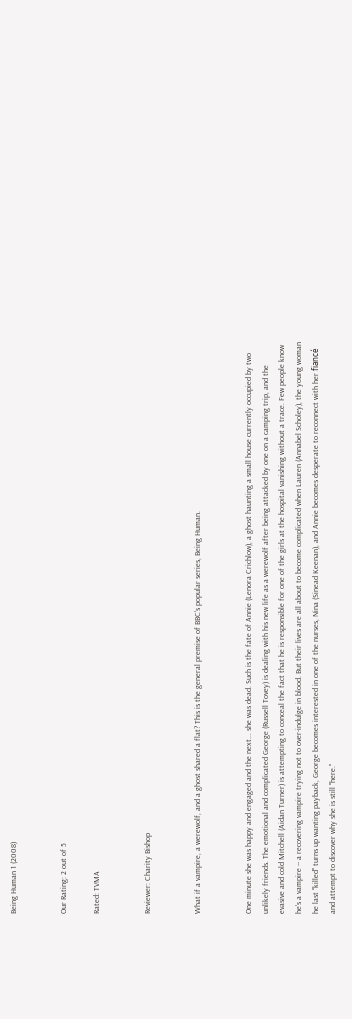Being Human 1 (2008)


Our Rating: 2 out of 5

Rated: TVMA


Reviewer: Charity Bishop


What if a vampire, a werewolf, and a ghost shared a flat? This is the general premise of BBC's popular series, Being Human.


One minute she was happy and engaged and the next... she was dead. Such is the fate of Annie (Lenora Crichlow), a ghost haunting a small house currently occupied by two unlikely friends. The emotional and complicated George (Russell Tovey) is dealing with his new life as a werewolf after being attacked by one on a camping trip, and the evasive and cold Mitchell (Aidan Turner) is attempting to conceal the fact that he is responsible for one of the girls at the hospital vanishing without a trace. Few people know he's a vampire -- a recovering vampire trying not to over-indulge in blood. But their lives are all about to become complicated when Lauren (Annabel Scholey), the young woman he last "killed" turns up wanting payback, George becomes interested in one of the nurses, Nina (Sinead Keenan), and Annie becomes desperate to reconnect with her fiancé and attempt to discover why she is still "here."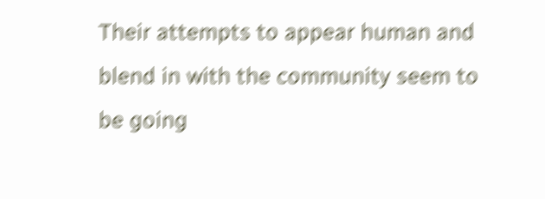Their attempts to appear human and blend in with the community seem to be going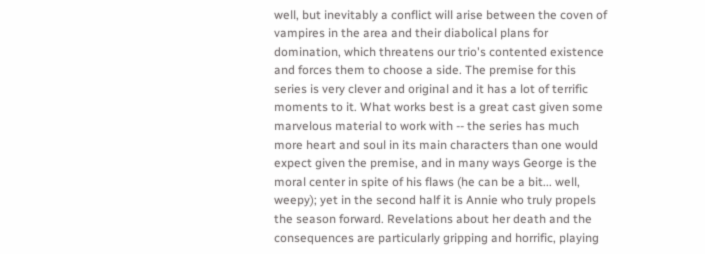well, but inevitably a conflict will arise between the coven of vampires in the area and their diabolical plans for domination, which threatens our trio's contented existence and forces them to choose a side. The premise for this series is very clever and original and it has a lot of terrific moments to it. What works best is a great cast given some marvelous material to work with -- the series has much more heart and soul in its main characters than one would expect given the premise, and in many ways George is the moral center in spite of his flaws (he can be a bit... well, weepy); yet in the second half it is Annie who truly propels the season forward. Revelations about her death and the consequences are particularly gripping and horrific, playing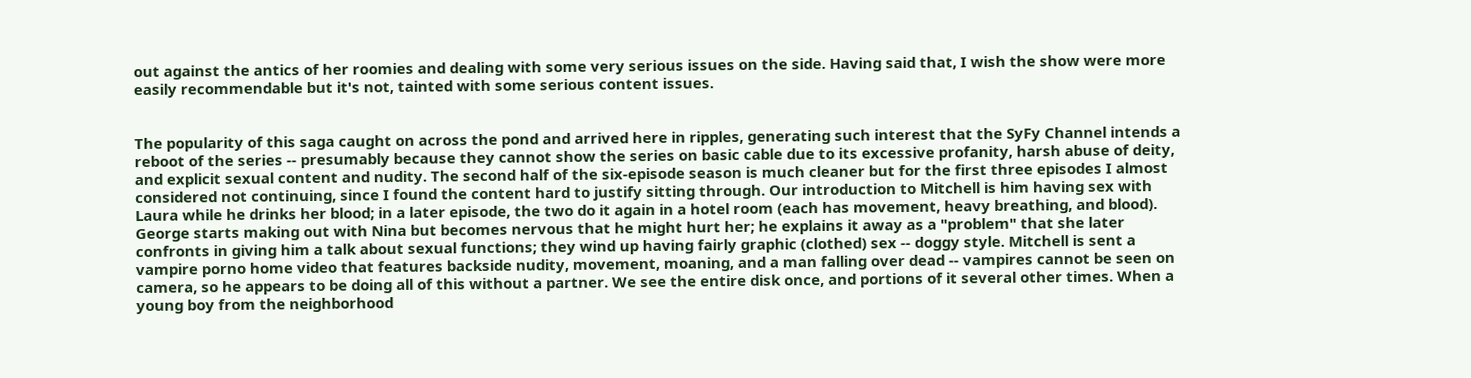out against the antics of her roomies and dealing with some very serious issues on the side. Having said that, I wish the show were more easily recommendable but it's not, tainted with some serious content issues.


The popularity of this saga caught on across the pond and arrived here in ripples, generating such interest that the SyFy Channel intends a reboot of the series -- presumably because they cannot show the series on basic cable due to its excessive profanity, harsh abuse of deity, and explicit sexual content and nudity. The second half of the six-episode season is much cleaner but for the first three episodes I almost considered not continuing, since I found the content hard to justify sitting through. Our introduction to Mitchell is him having sex with Laura while he drinks her blood; in a later episode, the two do it again in a hotel room (each has movement, heavy breathing, and blood). George starts making out with Nina but becomes nervous that he might hurt her; he explains it away as a "problem" that she later confronts in giving him a talk about sexual functions; they wind up having fairly graphic (clothed) sex -- doggy style. Mitchell is sent a vampire porno home video that features backside nudity, movement, moaning, and a man falling over dead -- vampires cannot be seen on camera, so he appears to be doing all of this without a partner. We see the entire disk once, and portions of it several other times. When a young boy from the neighborhood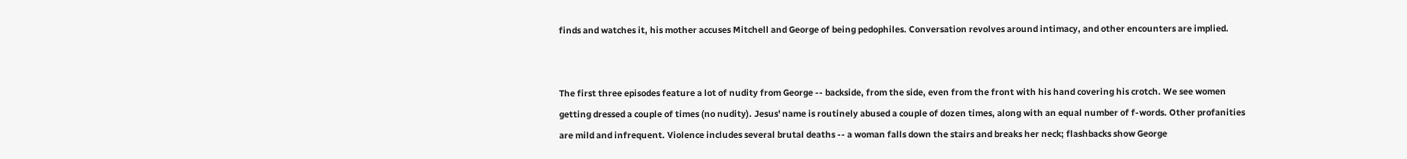finds and watches it, his mother accuses Mitchell and George of being pedophiles. Conversation revolves around intimacy, and other encounters are implied.


The first three episodes feature a lot of nudity from George -- backside, from the side, even from the front with his hand covering his crotch. We see women getting dressed a couple of times (no nudity). Jesus' name is routinely abused a couple of dozen times, along with an equal number of f-words. Other profanities are mild and infrequent. Violence includes several brutal deaths -- a woman falls down the stairs and breaks her neck; flashbacks show George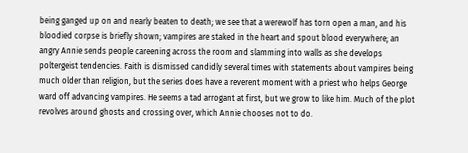being ganged up on and nearly beaten to death; we see that a werewolf has torn open a man, and his bloodied corpse is briefly shown; vampires are staked in the heart and spout blood everywhere; an angry Annie sends people careening across the room and slamming into walls as she develops poltergeist tendencies. Faith is dismissed candidly several times with statements about vampires being much older than religion, but the series does have a reverent moment with a priest who helps George ward off advancing vampires. He seems a tad arrogant at first, but we grow to like him. Much of the plot revolves around ghosts and crossing over, which Annie chooses not to do.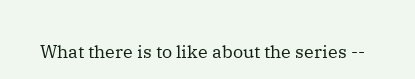What there is to like about the series --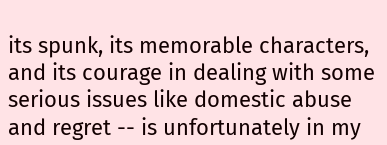its spunk, its memorable characters, and its courage in dealing with some serious issues like domestic abuse and regret -- is unfortunately in my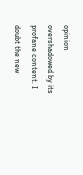opinion overshadowed by its profane content. I doubt the new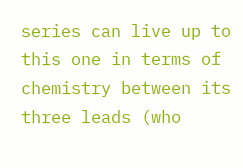series can live up to this one in terms of chemistry between its three leads (who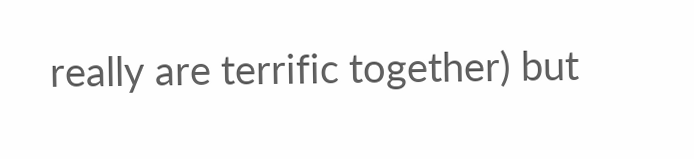really are terrific together) but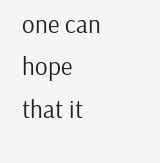one can hope that it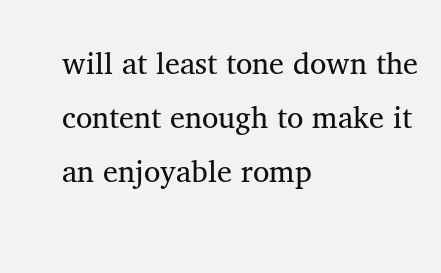will at least tone down the content enough to make it an enjoyable romp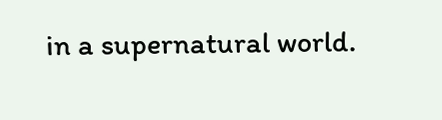in a supernatural world.